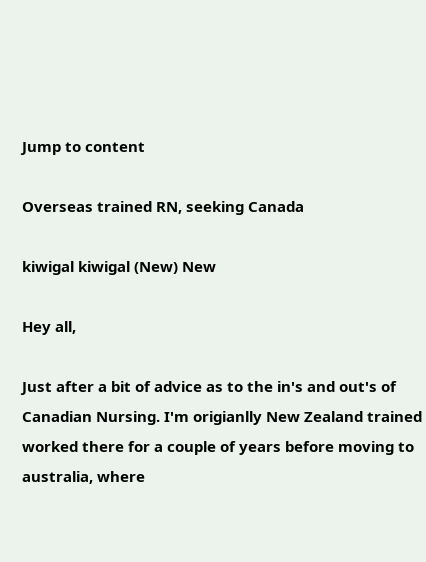Jump to content

Overseas trained RN, seeking Canada

kiwigal kiwigal (New) New

Hey all,

Just after a bit of advice as to the in's and out's of Canadian Nursing. I'm origianlly New Zealand trained worked there for a couple of years before moving to australia, where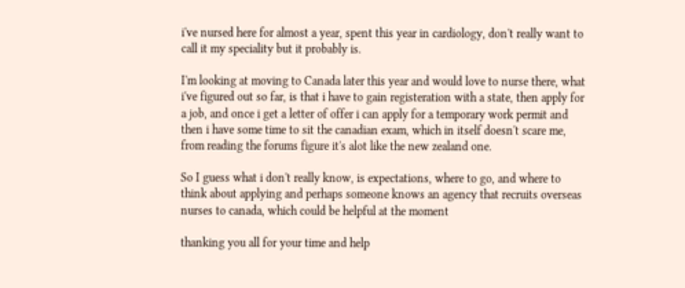i've nursed here for almost a year, spent this year in cardiology, don't really want to call it my speciality but it probably is.

I'm looking at moving to Canada later this year and would love to nurse there, what i've figured out so far, is that i have to gain registeration with a state, then apply for a job, and once i get a letter of offer i can apply for a temporary work permit and then i have some time to sit the canadian exam, which in itself doesn't scare me, from reading the forums figure it's alot like the new zealand one.

So I guess what i don't really know, is expectations, where to go, and where to think about applying and perhaps someone knows an agency that recruits overseas nurses to canada, which could be helpful at the moment

thanking you all for your time and help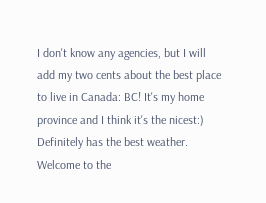I don't know any agencies, but I will add my two cents about the best place to live in Canada: BC! It's my home province and I think it's the nicest:) Definitely has the best weather. Welcome to the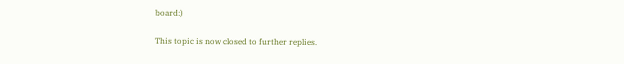board:)

This topic is now closed to further replies.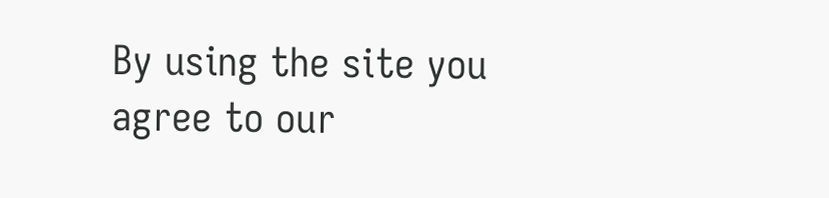By using the site you agree to our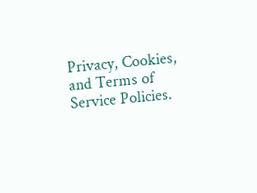Privacy, Cookies, and Terms of Service Policies.